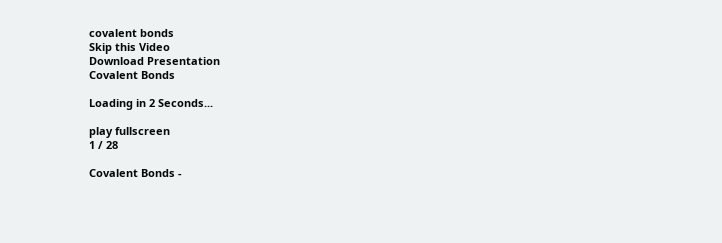covalent bonds
Skip this Video
Download Presentation
Covalent Bonds

Loading in 2 Seconds...

play fullscreen
1 / 28

Covalent Bonds -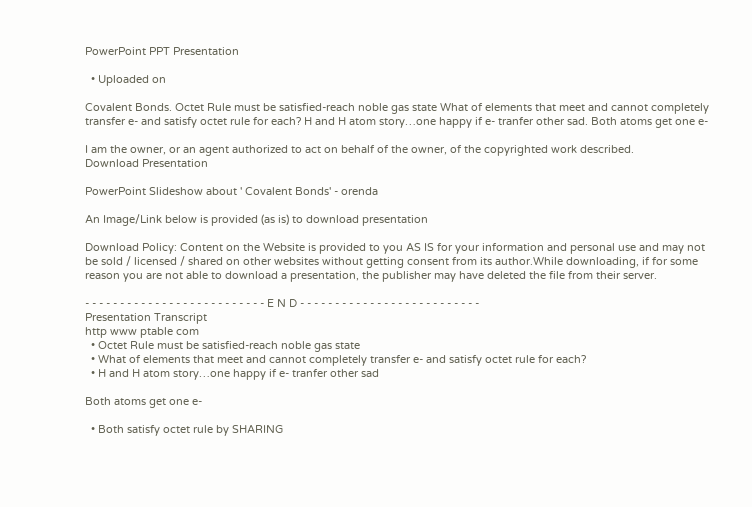PowerPoint PPT Presentation

  • Uploaded on

Covalent Bonds. Octet Rule must be satisfied-reach noble gas state What of elements that meet and cannot completely transfer e- and satisfy octet rule for each? H and H atom story…one happy if e- tranfer other sad. Both atoms get one e-

I am the owner, or an agent authorized to act on behalf of the owner, of the copyrighted work described.
Download Presentation

PowerPoint Slideshow about ' Covalent Bonds' - orenda

An Image/Link below is provided (as is) to download presentation

Download Policy: Content on the Website is provided to you AS IS for your information and personal use and may not be sold / licensed / shared on other websites without getting consent from its author.While downloading, if for some reason you are not able to download a presentation, the publisher may have deleted the file from their server.

- - - - - - - - - - - - - - - - - - - - - - - - - - E N D - - - - - - - - - - - - - - - - - - - - - - - - - -
Presentation Transcript
http www ptable com
  • Octet Rule must be satisfied-reach noble gas state
  • What of elements that meet and cannot completely transfer e- and satisfy octet rule for each?
  • H and H atom story…one happy if e- tranfer other sad

Both atoms get one e-

  • Both satisfy octet rule by SHARING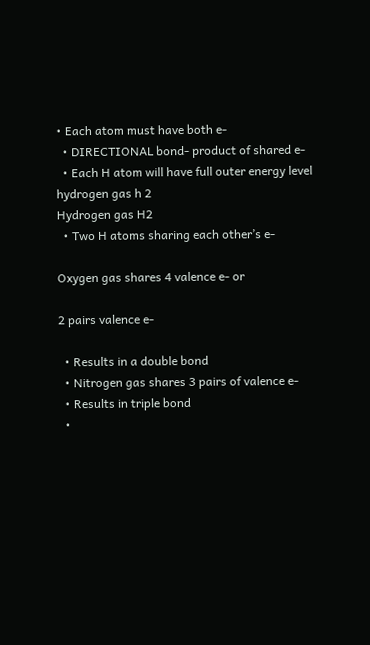• Each atom must have both e-
  • DIRECTIONAL bond- product of shared e-
  • Each H atom will have full outer energy level
hydrogen gas h 2
Hydrogen gas H2
  • Two H atoms sharing each other’s e-

Oxygen gas shares 4 valence e- or

2 pairs valence e-

  • Results in a double bond
  • Nitrogen gas shares 3 pairs of valence e-
  • Results in triple bond
  •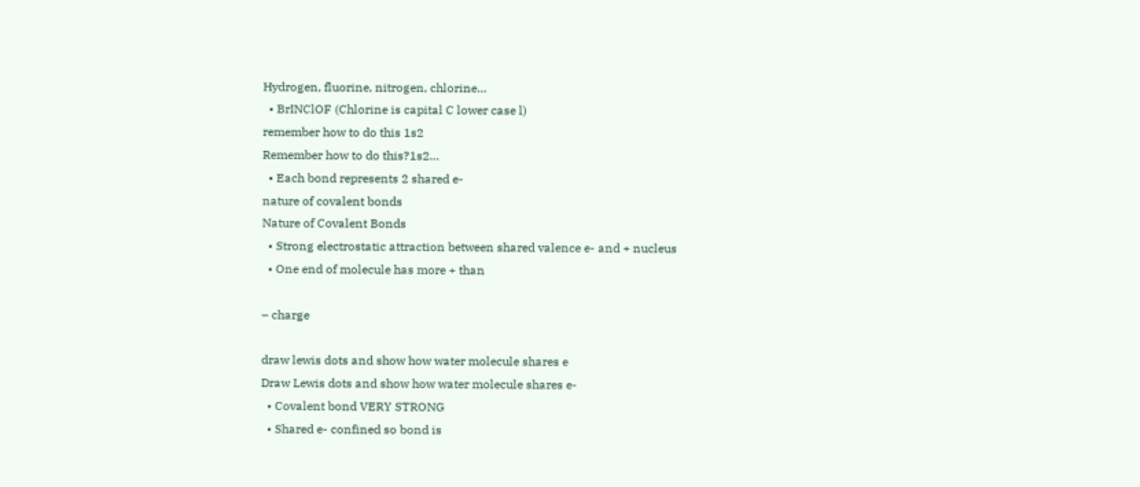Hydrogen, fluorine, nitrogen, chlorine…
  • BrINClOF (Chlorine is capital C lower case l)
remember how to do this 1s2
Remember how to do this?1s2…
  • Each bond represents 2 shared e-
nature of covalent bonds
Nature of Covalent Bonds
  • Strong electrostatic attraction between shared valence e- and + nucleus
  • One end of molecule has more + than

– charge

draw lewis dots and show how water molecule shares e
Draw Lewis dots and show how water molecule shares e-
  • Covalent bond VERY STRONG
  • Shared e- confined so bond is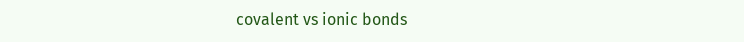covalent vs ionic bonds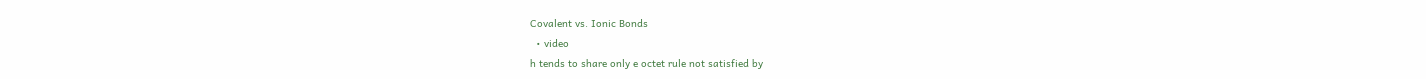Covalent vs. Ionic Bonds
  • video
h tends to share only e octet rule not satisfied by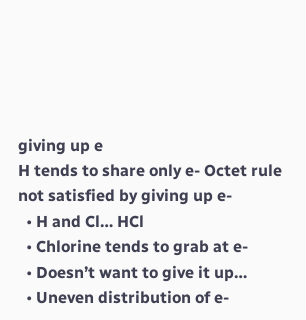giving up e
H tends to share only e- Octet rule not satisfied by giving up e-
  • H and Cl… HCl
  • Chlorine tends to grab at e-
  • Doesn’t want to give it up…
  • Uneven distribution of e-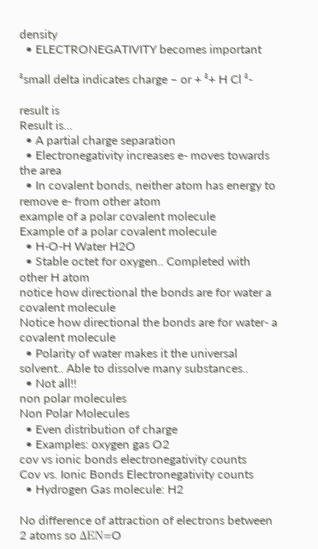density
  • ELECTRONEGATIVITY becomes important

ᵟsmall delta indicates charge – or + ᵟ+ H Cl ᵟ-

result is
Result is…
  • A partial charge separation
  • Electronegativity increases e- moves towards the area
  • In covalent bonds, neither atom has energy to remove e- from other atom
example of a polar covalent molecule
Example of a polar covalent molecule
  • H-O-H Water H2O
  • Stable octet for oxygen.. Completed with other H atom
notice how directional the bonds are for water a covalent molecule
Notice how directional the bonds are for water- a covalent molecule
  • Polarity of water makes it the universal solvent.. Able to dissolve many substances..
  • Not all!!
non polar molecules
Non Polar Molecules
  • Even distribution of charge
  • Examples: oxygen gas O2
cov vs ionic bonds electronegativity counts
Cov vs. Ionic Bonds Electronegativity counts
  • Hydrogen Gas molecule: H2

No difference of attraction of electrons between 2 atoms so ΔEN=O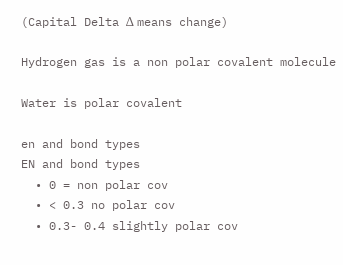(Capital Delta Δ means change)

Hydrogen gas is a non polar covalent molecule

Water is polar covalent

en and bond types
EN and bond types
  • 0 = non polar cov
  • < 0.3 no polar cov
  • 0.3- 0.4 slightly polar cov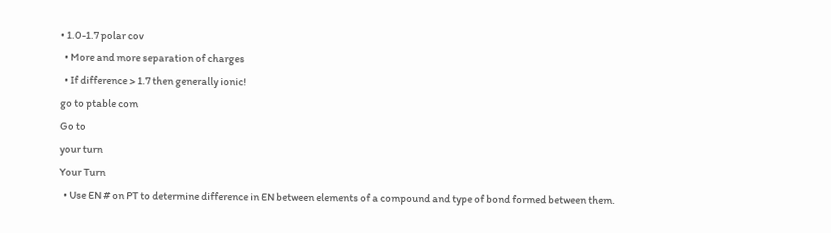• 1.0-1.7 polar cov
  • More and more separation of charges
  • If difference > 1.7 then generally ionic!
go to ptable com
Go to
your turn
Your Turn
  • Use EN # on PT to determine difference in EN between elements of a compound and type of bond formed between them.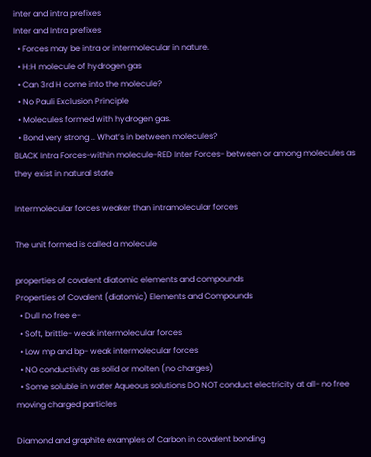inter and intra prefixes
Inter and Intra prefixes
  • Forces may be intra or intermolecular in nature.
  • H:H molecule of hydrogen gas
  • Can 3rd H come into the molecule?
  • No Pauli Exclusion Principle
  • Molecules formed with hydrogen gas.
  • Bond very strong .. What’s in between molecules?
BLACK Intra Forces-within molecule-RED Inter Forces- between or among molecules as they exist in natural state

Intermolecular forces weaker than intramolecular forces

The unit formed is called a molecule

properties of covalent diatomic elements and compounds
Properties of Covalent (diatomic) Elements and Compounds
  • Dull no free e-
  • Soft, brittle- weak intermolecular forces
  • Low mp and bp- weak intermolecular forces
  • NO conductivity as solid or molten (no charges)
  • Some soluble in water Aqueous solutions DO NOT conduct electricity at all- no free moving charged particles

Diamond and graphite examples of Carbon in covalent bonding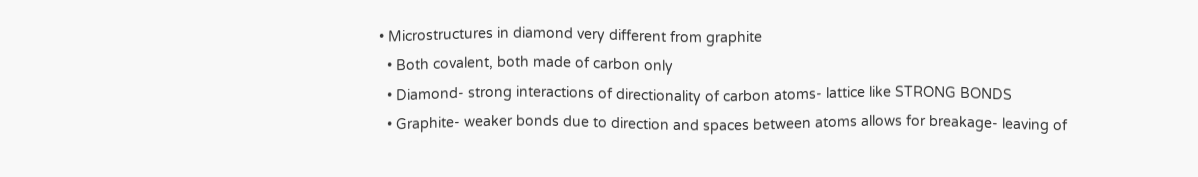• Microstructures in diamond very different from graphite
  • Both covalent, both made of carbon only
  • Diamond- strong interactions of directionality of carbon atoms- lattice like STRONG BONDS
  • Graphite- weaker bonds due to direction and spaces between atoms allows for breakage- leaving of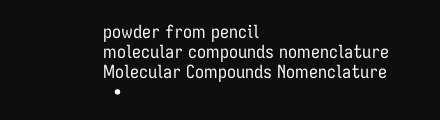powder from pencil
molecular compounds nomenclature
Molecular Compounds Nomenclature
  •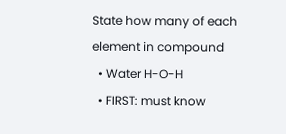State how many of each element in compound
  • Water H-O-H
  • FIRST: must know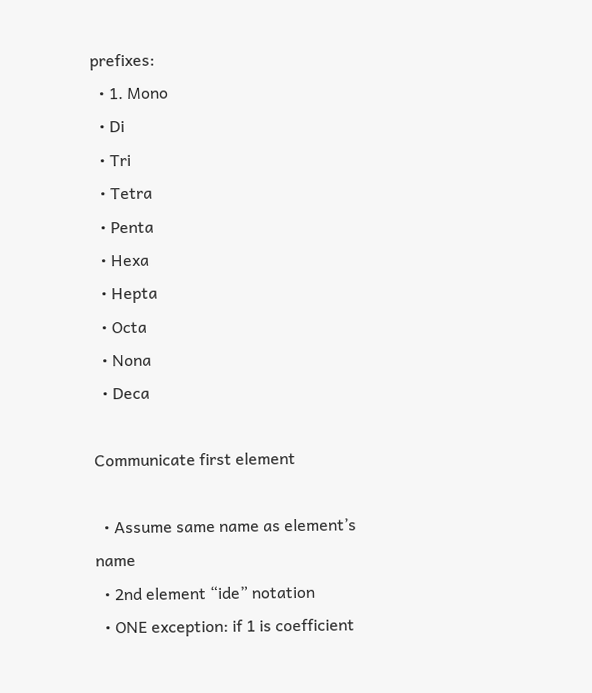prefixes:
  • 1. Mono
  • Di
  • Tri
  • Tetra
  • Penta
  • Hexa
  • Hepta
  • Octa
  • Nona
  • Deca

Communicate first element

  • Assume same name as element’s name
  • 2nd element “ide” notation
  • ONE exception: if 1 is coefficient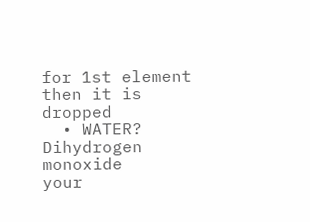for 1st element then it is dropped
  • WATER? Dihydrogen monoxide
your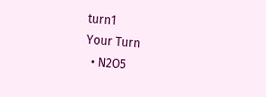turn1
Your Turn
  • N2O5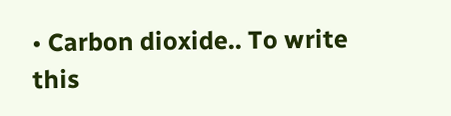• Carbon dioxide.. To write this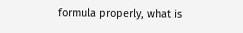formula properly, what is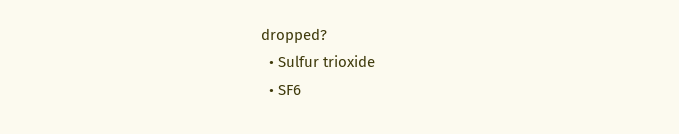dropped?
  • Sulfur trioxide
  • SF6